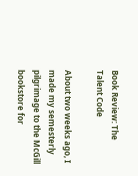Book Review: The Talent Code

About two weeks ago, I made my semesterly pilgrimage to the McGill bookstore for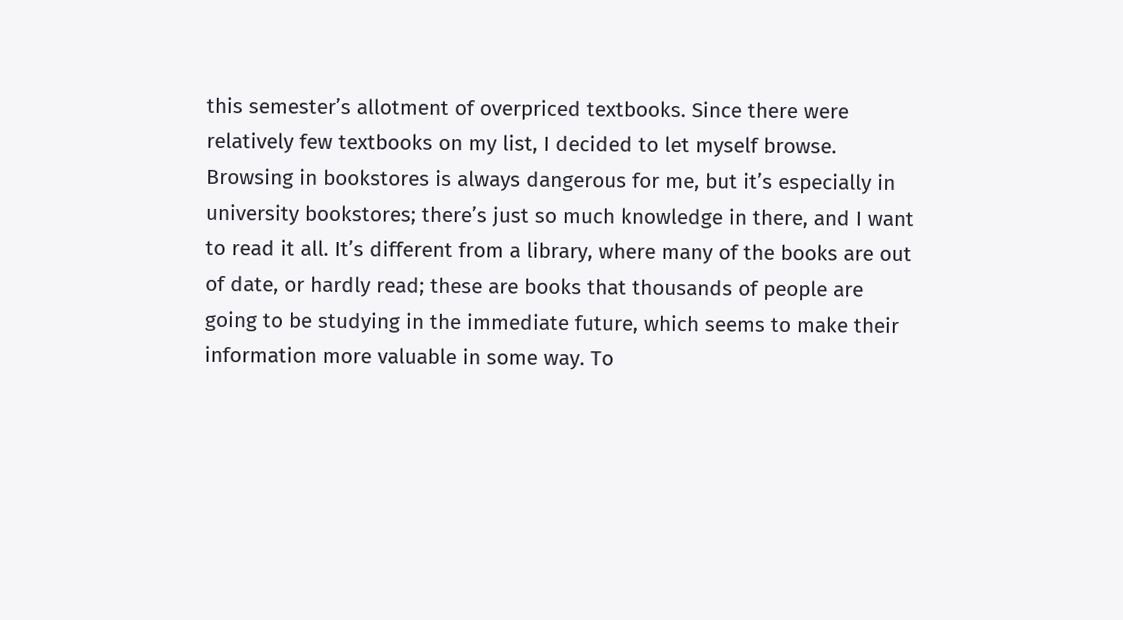this semester’s allotment of overpriced textbooks. Since there were relatively few textbooks on my list, I decided to let myself browse. Browsing in bookstores is always dangerous for me, but it’s especially in university bookstores; there’s just so much knowledge in there, and I want to read it all. It’s different from a library, where many of the books are out of date, or hardly read; these are books that thousands of people are going to be studying in the immediate future, which seems to make their information more valuable in some way. To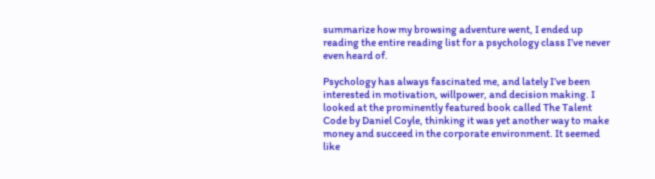summarize how my browsing adventure went, I ended up reading the entire reading list for a psychology class I’ve never even heard of.

Psychology has always fascinated me, and lately I’ve been interested in motivation, willpower, and decision making. I looked at the prominently featured book called The Talent Code by Daniel Coyle, thinking it was yet another way to make money and succeed in the corporate environment. It seemed like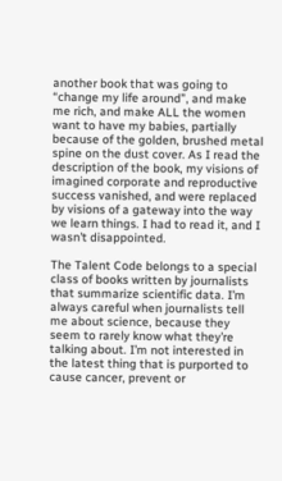another book that was going to “change my life around”, and make me rich, and make ALL the women want to have my babies, partially because of the golden, brushed metal spine on the dust cover. As I read the description of the book, my visions of imagined corporate and reproductive success vanished, and were replaced by visions of a gateway into the way we learn things. I had to read it, and I wasn’t disappointed.

The Talent Code belongs to a special class of books written by journalists that summarize scientific data. I’m always careful when journalists tell me about science, because they seem to rarely know what they’re talking about. I’m not interested in the latest thing that is purported to cause cancer, prevent or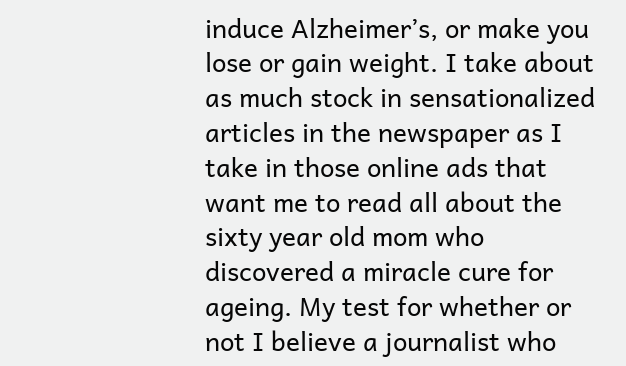induce Alzheimer’s, or make you lose or gain weight. I take about as much stock in sensationalized articles in the newspaper as I take in those online ads that want me to read all about the sixty year old mom who discovered a miracle cure for ageing. My test for whether or not I believe a journalist who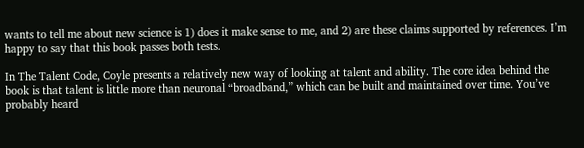wants to tell me about new science is 1) does it make sense to me, and 2) are these claims supported by references. I’m happy to say that this book passes both tests.

In The Talent Code, Coyle presents a relatively new way of looking at talent and ability. The core idea behind the book is that talent is little more than neuronal “broadband,” which can be built and maintained over time. You’ve probably heard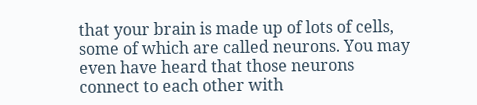that your brain is made up of lots of cells, some of which are called neurons. You may even have heard that those neurons connect to each other with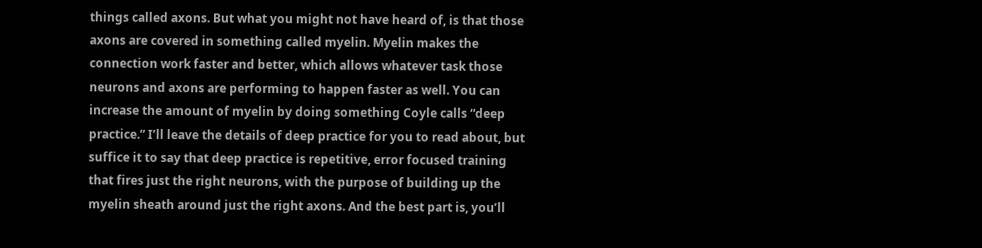things called axons. But what you might not have heard of, is that those axons are covered in something called myelin. Myelin makes the connection work faster and better, which allows whatever task those neurons and axons are performing to happen faster as well. You can increase the amount of myelin by doing something Coyle calls “deep practice.” I’ll leave the details of deep practice for you to read about, but suffice it to say that deep practice is repetitive, error focused training that fires just the right neurons, with the purpose of building up the myelin sheath around just the right axons. And the best part is, you’ll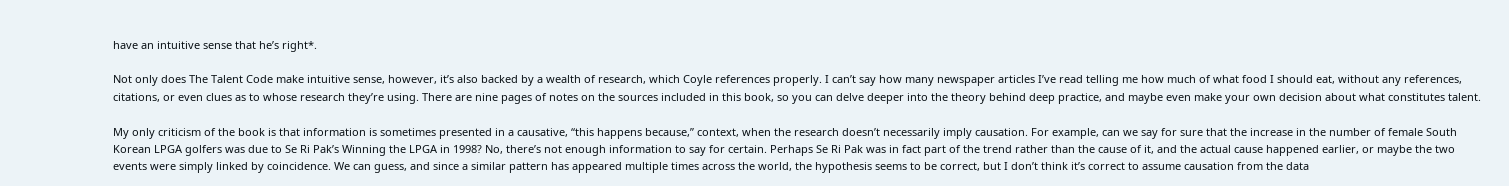have an intuitive sense that he’s right*.

Not only does The Talent Code make intuitive sense, however, it’s also backed by a wealth of research, which Coyle references properly. I can’t say how many newspaper articles I’ve read telling me how much of what food I should eat, without any references, citations, or even clues as to whose research they’re using. There are nine pages of notes on the sources included in this book, so you can delve deeper into the theory behind deep practice, and maybe even make your own decision about what constitutes talent.

My only criticism of the book is that information is sometimes presented in a causative, “this happens because,” context, when the research doesn’t necessarily imply causation. For example, can we say for sure that the increase in the number of female South Korean LPGA golfers was due to Se Ri Pak’s Winning the LPGA in 1998? No, there’s not enough information to say for certain. Perhaps Se Ri Pak was in fact part of the trend rather than the cause of it, and the actual cause happened earlier, or maybe the two events were simply linked by coincidence. We can guess, and since a similar pattern has appeared multiple times across the world, the hypothesis seems to be correct, but I don’t think it’s correct to assume causation from the data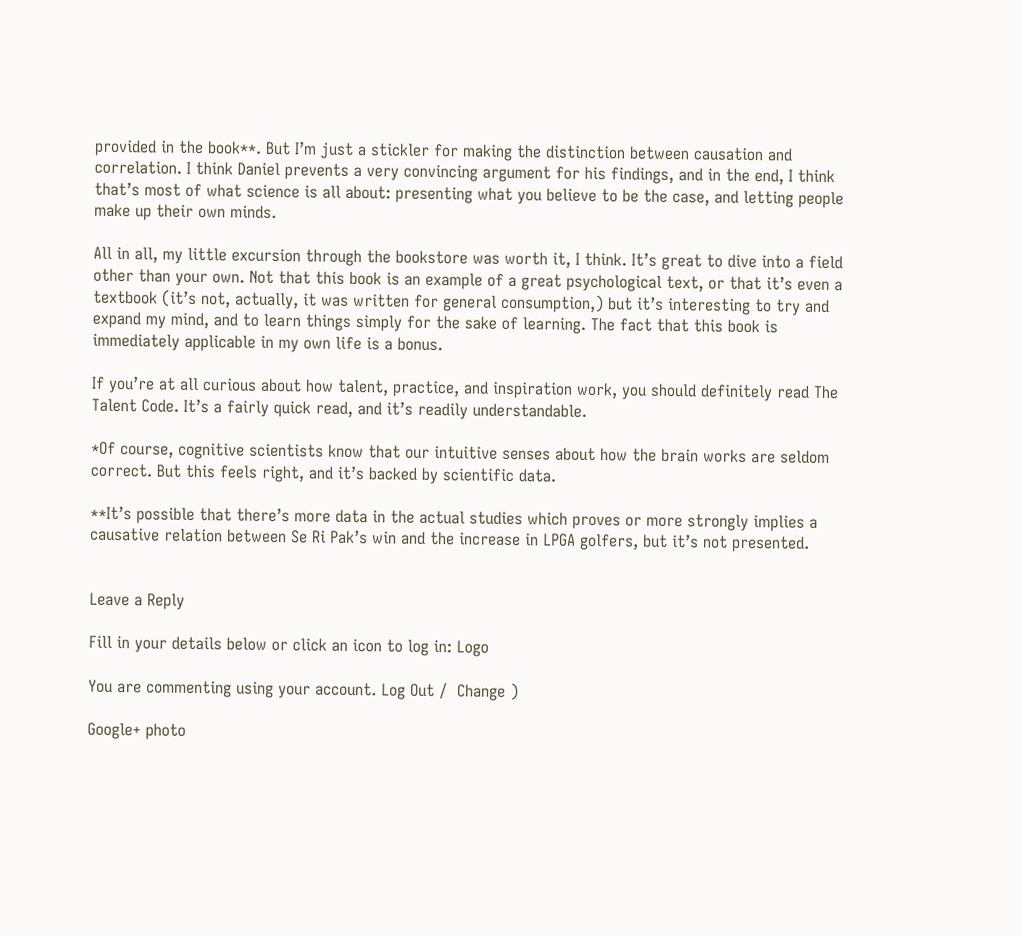provided in the book**. But I’m just a stickler for making the distinction between causation and correlation. I think Daniel prevents a very convincing argument for his findings, and in the end, I think that’s most of what science is all about: presenting what you believe to be the case, and letting people make up their own minds.

All in all, my little excursion through the bookstore was worth it, I think. It’s great to dive into a field other than your own. Not that this book is an example of a great psychological text, or that it’s even a textbook (it’s not, actually, it was written for general consumption,) but it’s interesting to try and expand my mind, and to learn things simply for the sake of learning. The fact that this book is immediately applicable in my own life is a bonus.

If you’re at all curious about how talent, practice, and inspiration work, you should definitely read The Talent Code. It’s a fairly quick read, and it’s readily understandable.

*Of course, cognitive scientists know that our intuitive senses about how the brain works are seldom correct. But this feels right, and it’s backed by scientific data.

**It’s possible that there’s more data in the actual studies which proves or more strongly implies a causative relation between Se Ri Pak’s win and the increase in LPGA golfers, but it’s not presented.


Leave a Reply

Fill in your details below or click an icon to log in: Logo

You are commenting using your account. Log Out /  Change )

Google+ photo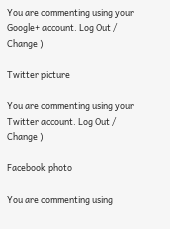You are commenting using your Google+ account. Log Out /  Change )

Twitter picture

You are commenting using your Twitter account. Log Out /  Change )

Facebook photo

You are commenting using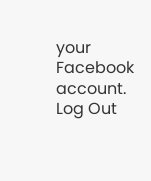your Facebook account. Log Out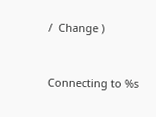/  Change )


Connecting to %s